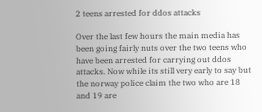2 teens arrested for ddos attacks

Over the last few hours the main media has been going fairly nuts over the two teens who have been arrested for carrying out ddos attacks. Now while its still very early to say but the norway police claim the two who are 18 and 19 are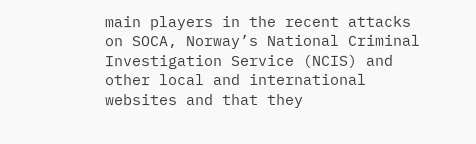main players in the recent attacks on SOCA, Norway’s National Criminal Investigation Service (NCIS) and other local and international websites and that they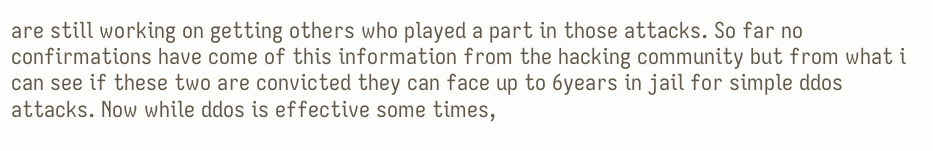are still working on getting others who played a part in those attacks. So far no confirmations have come of this information from the hacking community but from what i can see if these two are convicted they can face up to 6years in jail for simple ddos attacks. Now while ddos is effective some times,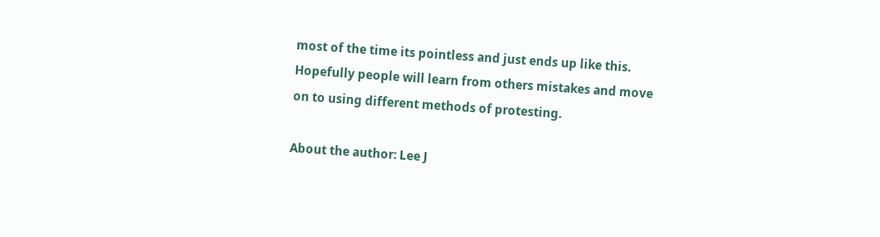most of the time its pointless and just ends up like this. Hopefully people will learn from others mistakes and move on to using different methods of protesting.

About the author: Lee J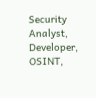Security Analyst, Developer, OSINT,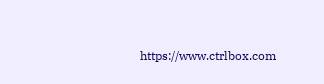https://www.ctrlbox.com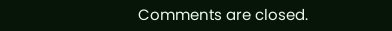Comments are closed.